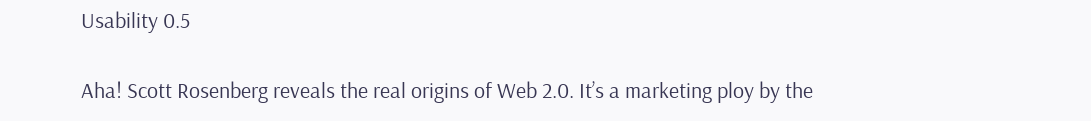Usability 0.5

Aha! Scott Rosenberg reveals the real origins of Web 2.0. It’s a marketing ploy by the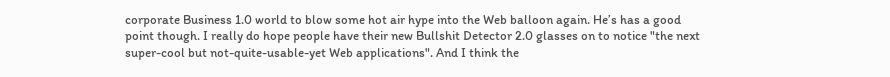corporate Business 1.0 world to blow some hot air hype into the Web balloon again. He’s has a good point though. I really do hope people have their new Bullshit Detector 2.0 glasses on to notice "the next super-cool but not-quite-usable-yet Web applications". And I think the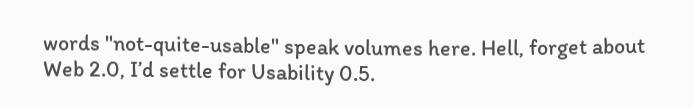words "not-quite-usable" speak volumes here. Hell, forget about Web 2.0, I’d settle for Usability 0.5.